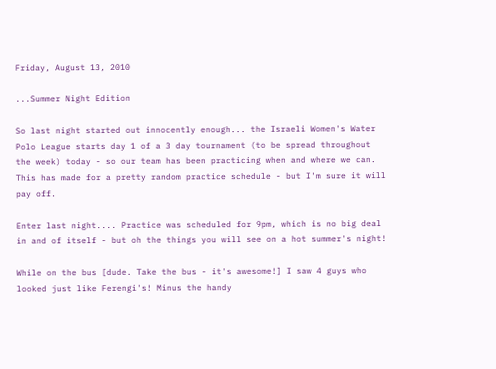Friday, August 13, 2010

...Summer Night Edition

So last night started out innocently enough... the Israeli Women's Water Polo League starts day 1 of a 3 day tournament (to be spread throughout the week) today - so our team has been practicing when and where we can. This has made for a pretty random practice schedule - but I'm sure it will pay off.

Enter last night.... Practice was scheduled for 9pm, which is no big deal in and of itself - but oh the things you will see on a hot summer's night!

While on the bus [dude. Take the bus - it's awesome!] I saw 4 guys who looked just like Ferengi's! Minus the handy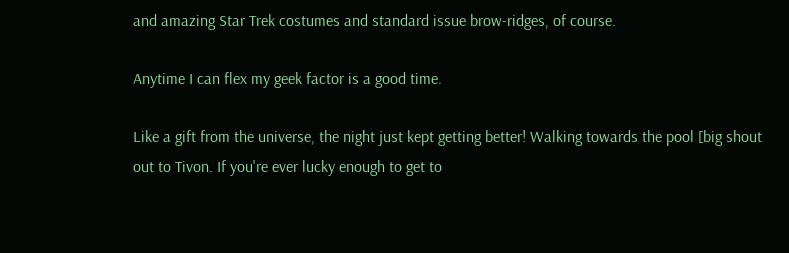and amazing Star Trek costumes and standard issue brow-ridges, of course.

Anytime I can flex my geek factor is a good time.

Like a gift from the universe, the night just kept getting better! Walking towards the pool [big shout out to Tivon. If you're ever lucky enough to get to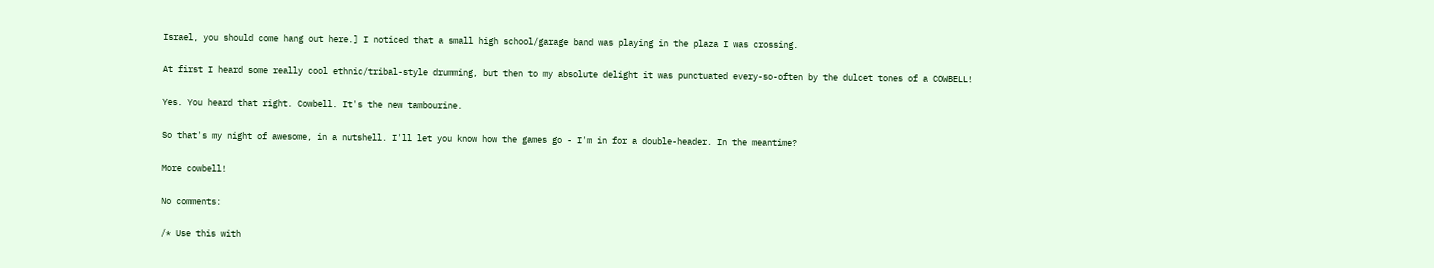Israel, you should come hang out here.] I noticed that a small high school/garage band was playing in the plaza I was crossing.

At first I heard some really cool ethnic/tribal-style drumming, but then to my absolute delight it was punctuated every-so-often by the dulcet tones of a COWBELL!

Yes. You heard that right. Cowbell. It's the new tambourine.

So that's my night of awesome, in a nutshell. I'll let you know how the games go - I'm in for a double-header. In the meantime?

More cowbell!

No comments:

/* Use this with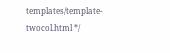templates/template-twocol.html */